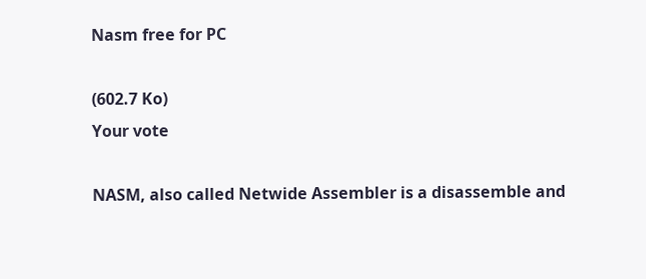Nasm free for PC

(602.7 Ko)
Your vote

NASM, also called Netwide Assembler is a disassemble and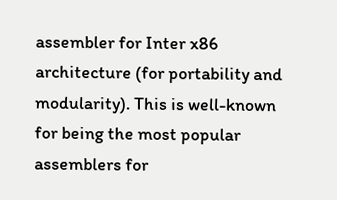assembler for Inter x86 architecture (for portability and modularity). This is well-known for being the most popular assemblers for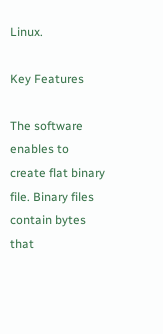Linux.

Key Features

The software enables to create flat binary file. Binary files contain bytes that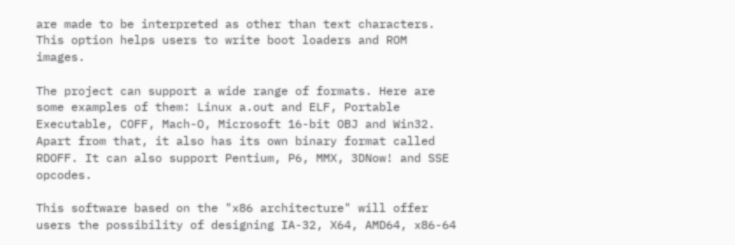are made to be interpreted as other than text characters. This option helps users to write boot loaders and ROM images.

The project can support a wide range of formats. Here are some examples of them: Linux a.out and ELF, Portable Executable, COFF, Mach-O, Microsoft 16-bit OBJ and Win32. Apart from that, it also has its own binary format called RDOFF. It can also support Pentium, P6, MMX, 3DNow! and SSE opcodes.

This software based on the "x86 architecture" will offer users the possibility of designing IA-32, X64, AMD64, x86-64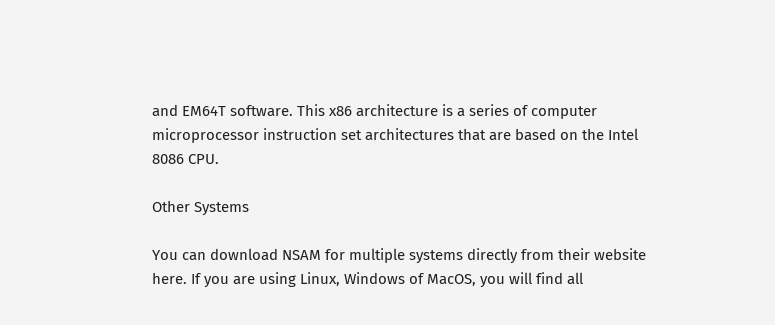and EM64T software. This x86 architecture is a series of computer microprocessor instruction set architectures that are based on the Intel 8086 CPU.

Other Systems

You can download NSAM for multiple systems directly from their website here. If you are using Linux, Windows of MacOS, you will find all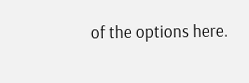of the options here.